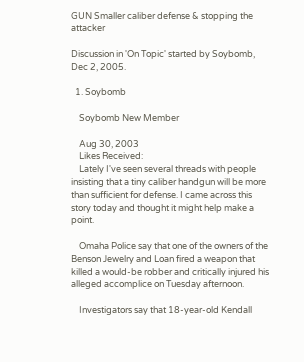GUN Smaller caliber defense & stopping the attacker

Discussion in 'On Topic' started by Soybomb, Dec 2, 2005.

  1. Soybomb

    Soybomb New Member

    Aug 30, 2003
    Likes Received:
    Lately I've seen several threads with people insisting that a tiny caliber handgun will be more than sufficient for defense. I came across this story today and thought it might help make a point.

    Omaha Police say that one of the owners of the Benson Jewelry and Loan fired a weapon that killed a would-be robber and critically injured his alleged accomplice on Tuesday afternoon.

    Investigators say that 18-year-old Kendall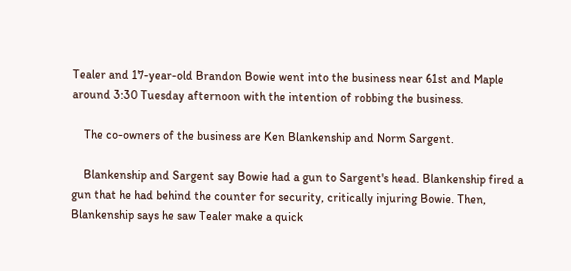Tealer and 17-year-old Brandon Bowie went into the business near 61st and Maple around 3:30 Tuesday afternoon with the intention of robbing the business.

    The co-owners of the business are Ken Blankenship and Norm Sargent.

    Blankenship and Sargent say Bowie had a gun to Sargent's head. Blankenship fired a gun that he had behind the counter for security, critically injuring Bowie. Then, Blankenship says he saw Tealer make a quick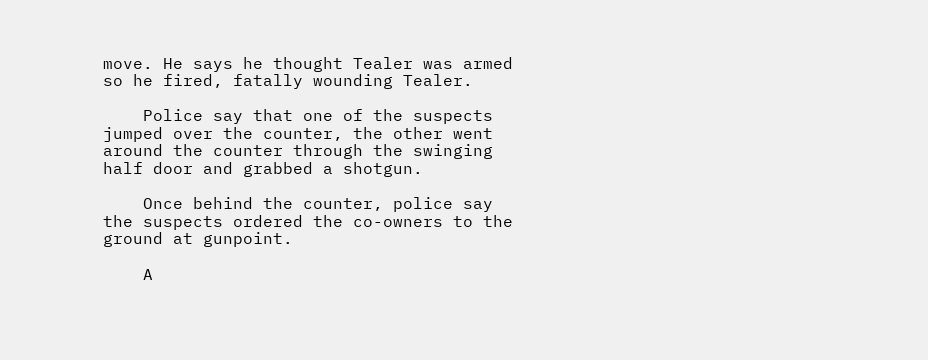move. He says he thought Tealer was armed so he fired, fatally wounding Tealer.

    Police say that one of the suspects jumped over the counter, the other went around the counter through the swinging half door and grabbed a shotgun.

    Once behind the counter, police say the suspects ordered the co-owners to the ground at gunpoint.

    A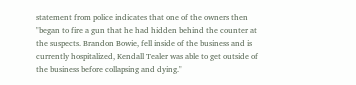statement from police indicates that one of the owners then "began to fire a gun that he had hidden behind the counter at the suspects. Brandon Bowie, fell inside of the business and is currently hospitalized, Kendall Tealer was able to get outside of the business before collapsing and dying."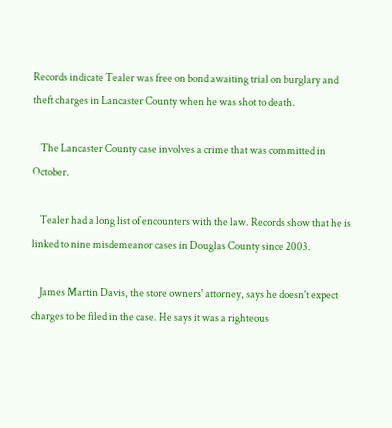Records indicate Tealer was free on bond awaiting trial on burglary and theft charges in Lancaster County when he was shot to death.

    The Lancaster County case involves a crime that was committed in October.

    Tealer had a long list of encounters with the law. Records show that he is linked to nine misdemeanor cases in Douglas County since 2003.

    James Martin Davis, the store owners' attorney, says he doesn't expect charges to be filed in the case. He says it was a righteous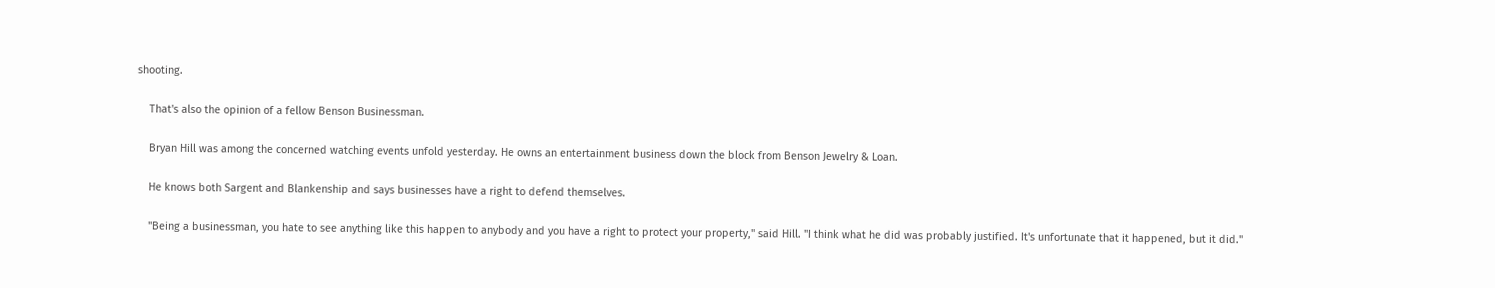shooting.

    That's also the opinion of a fellow Benson Businessman.

    Bryan Hill was among the concerned watching events unfold yesterday. He owns an entertainment business down the block from Benson Jewelry & Loan.

    He knows both Sargent and Blankenship and says businesses have a right to defend themselves.

    "Being a businessman, you hate to see anything like this happen to anybody and you have a right to protect your property," said Hill. "I think what he did was probably justified. It's unfortunate that it happened, but it did."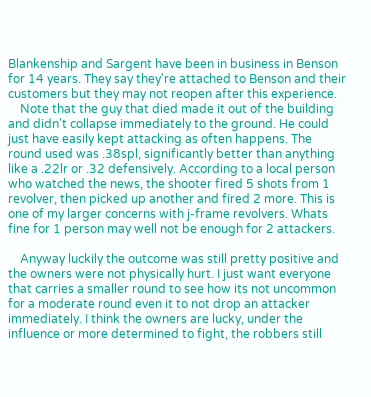Blankenship and Sargent have been in business in Benson for 14 years. They say they're attached to Benson and their customers but they may not reopen after this experience.
    Note that the guy that died made it out of the building and didn't collapse immediately to the ground. He could just have easily kept attacking as often happens. The round used was .38spl, significantly better than anything like a .22lr or .32 defensively. According to a local person who watched the news, the shooter fired 5 shots from 1 revolver, then picked up another and fired 2 more. This is one of my larger concerns with j-frame revolvers. Whats fine for 1 person may well not be enough for 2 attackers.

    Anyway luckily the outcome was still pretty positive and the owners were not physically hurt. I just want everyone that carries a smaller round to see how its not uncommon for a moderate round even it to not drop an attacker immediately. I think the owners are lucky, under the influence or more determined to fight, the robbers still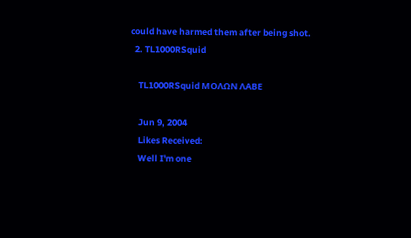could have harmed them after being shot.
  2. TL1000RSquid

    TL1000RSquid ΜΟΛΩΝ ΛΑΒΕ

    Jun 9, 2004
    Likes Received:
    Well I'm one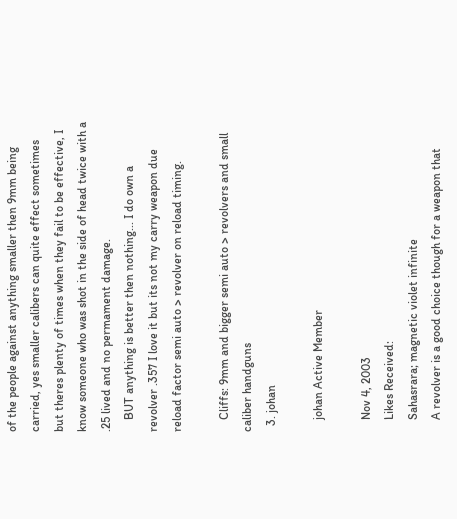of the people against anything smaller then 9mm being carried, yes smaller calibers can quite effect sometimes but theres plenty of times when they fail to be effective, I know someone who was shot in the side of head twice with a .25 lived and no permament damage.
    BUT anything is better then nothing... I do own a revolver .357 I love it but its not my carry weapon due reload factor semi auto > revolver on reload timing.

    Cliffs: 9mm and bigger semi auto > revolvers and small caliber handguns
  3. johan

    johan Active Member

    Nov 4, 2003
    Likes Received:
    Sahasrara; magnetic violet infinite
    A revolver is a good choice though for a weapon that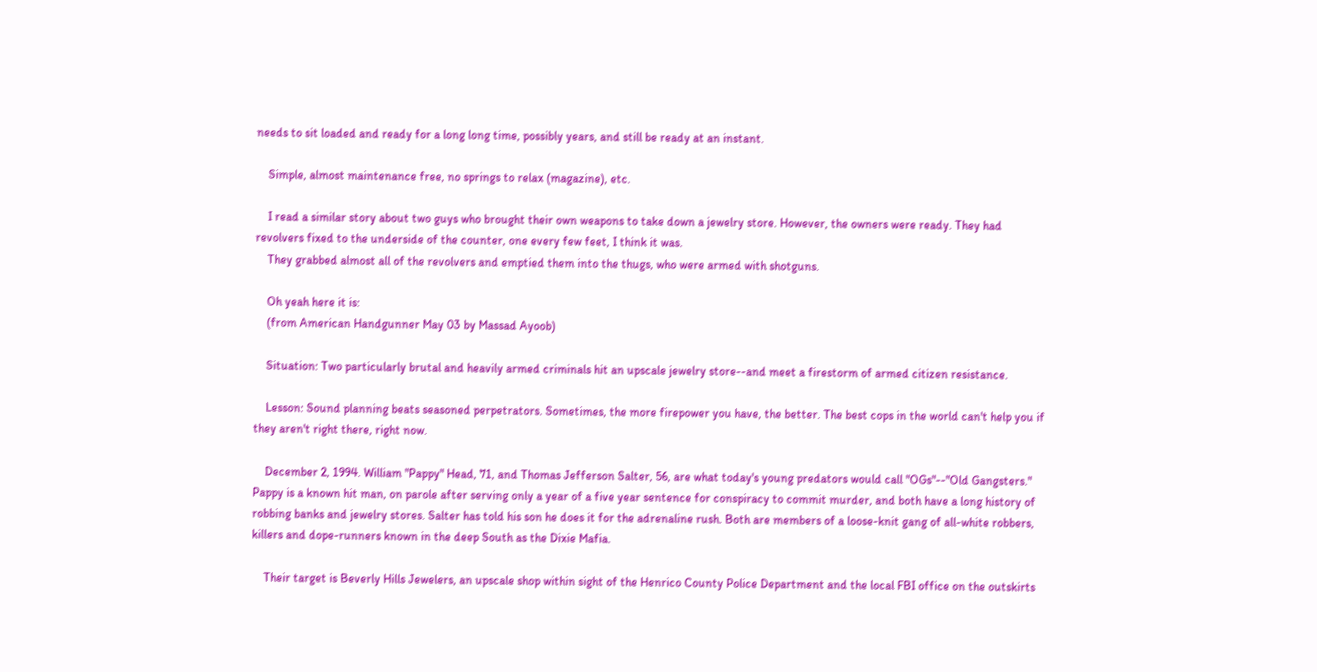needs to sit loaded and ready for a long long time, possibly years, and still be ready at an instant.

    Simple, almost maintenance free, no springs to relax (magazine), etc.

    I read a similar story about two guys who brought their own weapons to take down a jewelry store. However, the owners were ready. They had revolvers fixed to the underside of the counter, one every few feet, I think it was.
    They grabbed almost all of the revolvers and emptied them into the thugs, who were armed with shotguns.

    Oh yeah here it is:
    (from American Handgunner May 03 by Massad Ayoob)

    Situation: Two particularly brutal and heavily armed criminals hit an upscale jewelry store--and meet a firestorm of armed citizen resistance.

    Lesson: Sound planning beats seasoned perpetrators. Sometimes, the more firepower you have, the better. The best cops in the world can't help you if they aren't right there, right now.

    December 2, 1994. William "Pappy" Head, 71, and Thomas Jefferson Salter, 56, are what today's young predators would call "OGs"--"Old Gangsters." Pappy is a known hit man, on parole after serving only a year of a five year sentence for conspiracy to commit murder, and both have a long history of robbing banks and jewelry stores. Salter has told his son he does it for the adrenaline rush. Both are members of a loose-knit gang of all-white robbers, killers and dope-runners known in the deep South as the Dixie Mafia.

    Their target is Beverly Hills Jewelers, an upscale shop within sight of the Henrico County Police Department and the local FBI office on the outskirts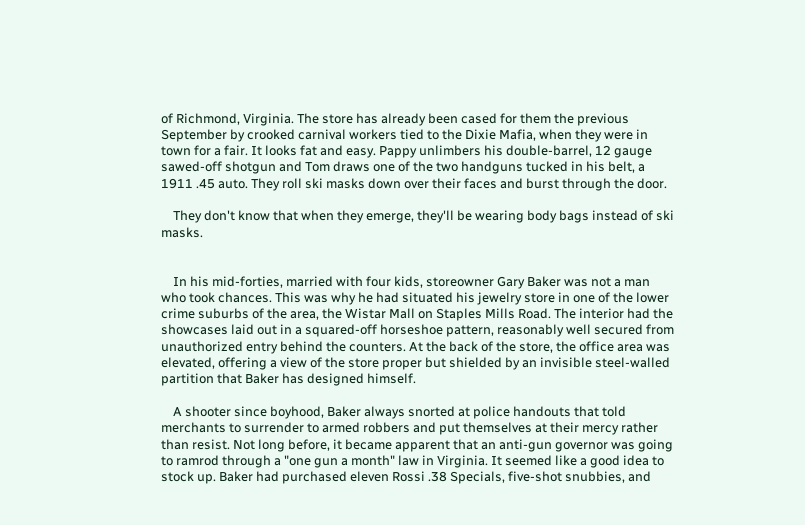of Richmond, Virginia. The store has already been cased for them the previous September by crooked carnival workers tied to the Dixie Mafia, when they were in town for a fair. It looks fat and easy. Pappy unlimbers his double-barrel, 12 gauge sawed-off shotgun and Tom draws one of the two handguns tucked in his belt, a 1911 .45 auto. They roll ski masks down over their faces and burst through the door.

    They don't know that when they emerge, they'll be wearing body bags instead of ski masks.


    In his mid-forties, married with four kids, storeowner Gary Baker was not a man who took chances. This was why he had situated his jewelry store in one of the lower crime suburbs of the area, the Wistar Mall on Staples Mills Road. The interior had the showcases laid out in a squared-off horseshoe pattern, reasonably well secured from unauthorized entry behind the counters. At the back of the store, the office area was elevated, offering a view of the store proper but shielded by an invisible steel-walled partition that Baker has designed himself.

    A shooter since boyhood, Baker always snorted at police handouts that told merchants to surrender to armed robbers and put themselves at their mercy rather than resist. Not long before, it became apparent that an anti-gun governor was going to ramrod through a "one gun a month" law in Virginia. It seemed like a good idea to stock up. Baker had purchased eleven Rossi .38 Specials, five-shot snubbies, and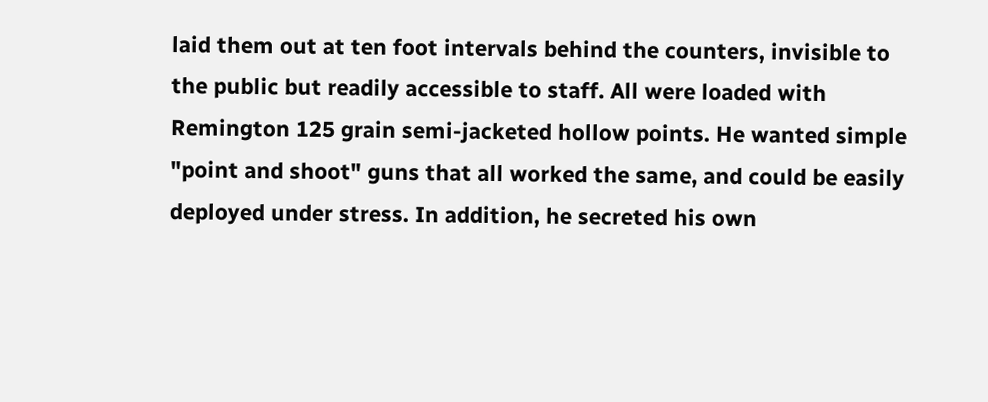laid them out at ten foot intervals behind the counters, invisible to the public but readily accessible to staff. All were loaded with Remington 125 grain semi-jacketed hollow points. He wanted simple "point and shoot" guns that all worked the same, and could be easily deployed under stress. In addition, he secreted his own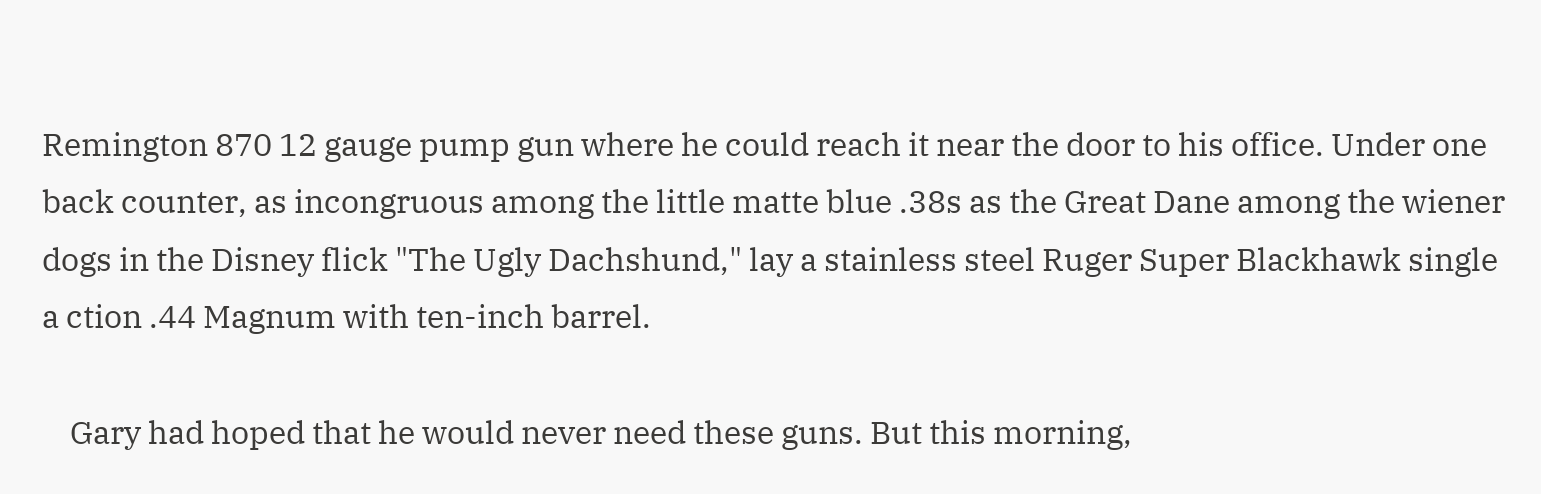Remington 870 12 gauge pump gun where he could reach it near the door to his office. Under one back counter, as incongruous among the little matte blue .38s as the Great Dane among the wiener dogs in the Disney flick "The Ugly Dachshund," lay a stainless steel Ruger Super Blackhawk single a ction .44 Magnum with ten-inch barrel.

    Gary had hoped that he would never need these guns. But this morning,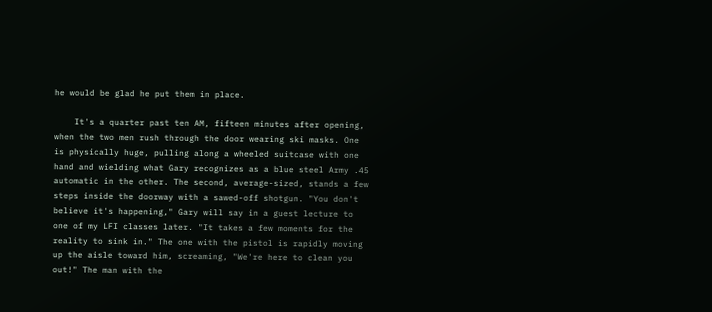he would be glad he put them in place.

    It's a quarter past ten AM, fifteen minutes after opening, when the two men rush through the door wearing ski masks. One is physically huge, pulling along a wheeled suitcase with one hand and wielding what Gary recognizes as a blue steel Army .45 automatic in the other. The second, average-sized, stands a few steps inside the doorway with a sawed-off shotgun. "You don't believe it's happening," Gary will say in a guest lecture to one of my LFI classes later. "It takes a few moments for the reality to sink in." The one with the pistol is rapidly moving up the aisle toward him, screaming, "We're here to clean you out!" The man with the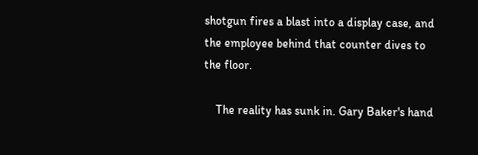shotgun fires a blast into a display case, and the employee behind that counter dives to the floor.

    The reality has sunk in. Gary Baker's hand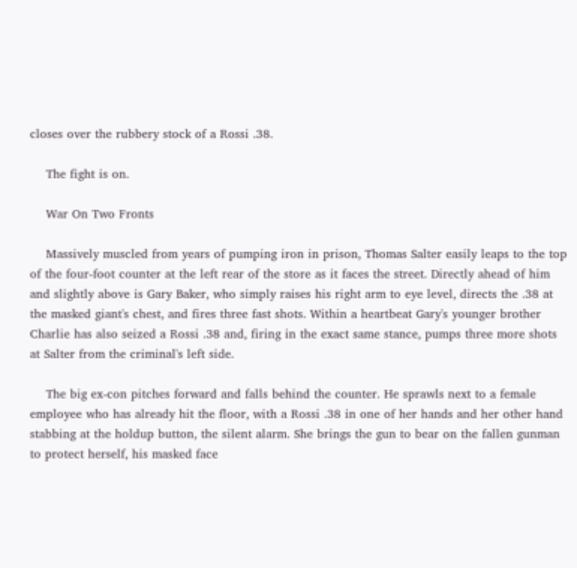closes over the rubbery stock of a Rossi .38.

    The fight is on.

    War On Two Fronts

    Massively muscled from years of pumping iron in prison, Thomas Salter easily leaps to the top of the four-foot counter at the left rear of the store as it faces the street. Directly ahead of him and slightly above is Gary Baker, who simply raises his right arm to eye level, directs the .38 at the masked giant's chest, and fires three fast shots. Within a heartbeat Gary's younger brother Charlie has also seized a Rossi .38 and, firing in the exact same stance, pumps three more shots at Salter from the criminal's left side.

    The big ex-con pitches forward and falls behind the counter. He sprawls next to a female employee who has already hit the floor, with a Rossi .38 in one of her hands and her other hand stabbing at the holdup button, the silent alarm. She brings the gun to bear on the fallen gunman to protect herself, his masked face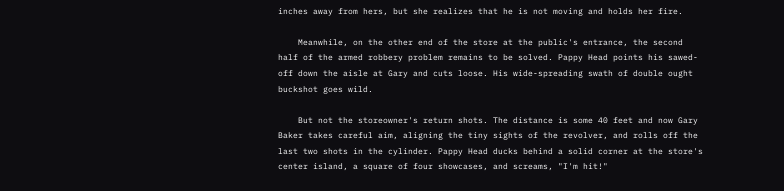inches away from hers, but she realizes that he is not moving and holds her fire.

    Meanwhile, on the other end of the store at the public's entrance, the second half of the armed robbery problem remains to be solved. Pappy Head points his sawed-off down the aisle at Gary and cuts loose. His wide-spreading swath of double ought buckshot goes wild.

    But not the storeowner's return shots. The distance is some 40 feet and now Gary Baker takes careful aim, aligning the tiny sights of the revolver, and rolls off the last two shots in the cylinder. Pappy Head ducks behind a solid corner at the store's center island, a square of four showcases, and screams, "I'm hit!"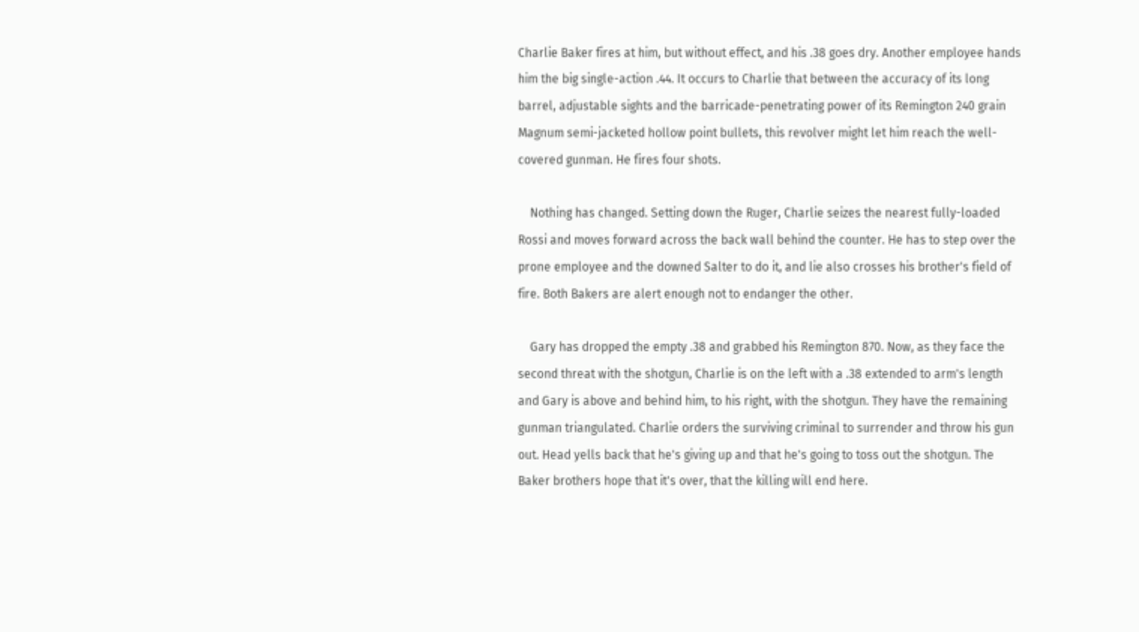Charlie Baker fires at him, but without effect, and his .38 goes dry. Another employee hands him the big single-action .44. It occurs to Charlie that between the accuracy of its long barrel, adjustable sights and the barricade-penetrating power of its Remington 240 grain Magnum semi-jacketed hollow point bullets, this revolver might let him reach the well-covered gunman. He fires four shots.

    Nothing has changed. Setting down the Ruger, Charlie seizes the nearest fully-loaded Rossi and moves forward across the back wall behind the counter. He has to step over the prone employee and the downed Salter to do it, and lie also crosses his brother's field of fire. Both Bakers are alert enough not to endanger the other.

    Gary has dropped the empty .38 and grabbed his Remington 870. Now, as they face the second threat with the shotgun, Charlie is on the left with a .38 extended to arm's length and Gary is above and behind him, to his right, with the shotgun. They have the remaining gunman triangulated. Charlie orders the surviving criminal to surrender and throw his gun out. Head yells back that he's giving up and that he's going to toss out the shotgun. The Baker brothers hope that it's over, that the killing will end here.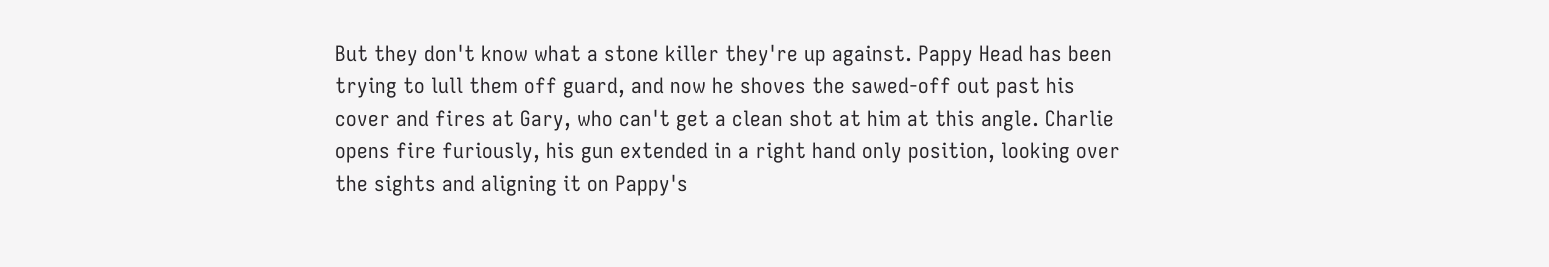But they don't know what a stone killer they're up against. Pappy Head has been trying to lull them off guard, and now he shoves the sawed-off out past his cover and fires at Gary, who can't get a clean shot at him at this angle. Charlie opens fire furiously, his gun extended in a right hand only position, looking over the sights and aligning it on Pappy's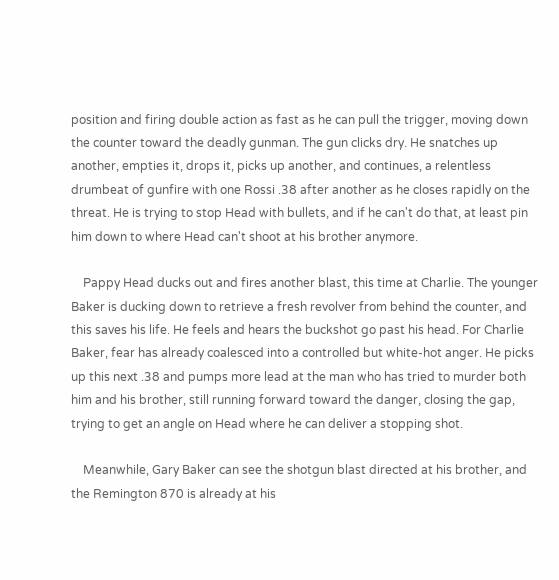position and firing double action as fast as he can pull the trigger, moving down the counter toward the deadly gunman. The gun clicks dry. He snatches up another, empties it, drops it, picks up another, and continues, a relentless drumbeat of gunfire with one Rossi .38 after another as he closes rapidly on the threat. He is trying to stop Head with bullets, and if he can't do that, at least pin him down to where Head can't shoot at his brother anymore.

    Pappy Head ducks out and fires another blast, this time at Charlie. The younger Baker is ducking down to retrieve a fresh revolver from behind the counter, and this saves his life. He feels and hears the buckshot go past his head. For Charlie Baker, fear has already coalesced into a controlled but white-hot anger. He picks up this next .38 and pumps more lead at the man who has tried to murder both him and his brother, still running forward toward the danger, closing the gap, trying to get an angle on Head where he can deliver a stopping shot.

    Meanwhile, Gary Baker can see the shotgun blast directed at his brother, and the Remington 870 is already at his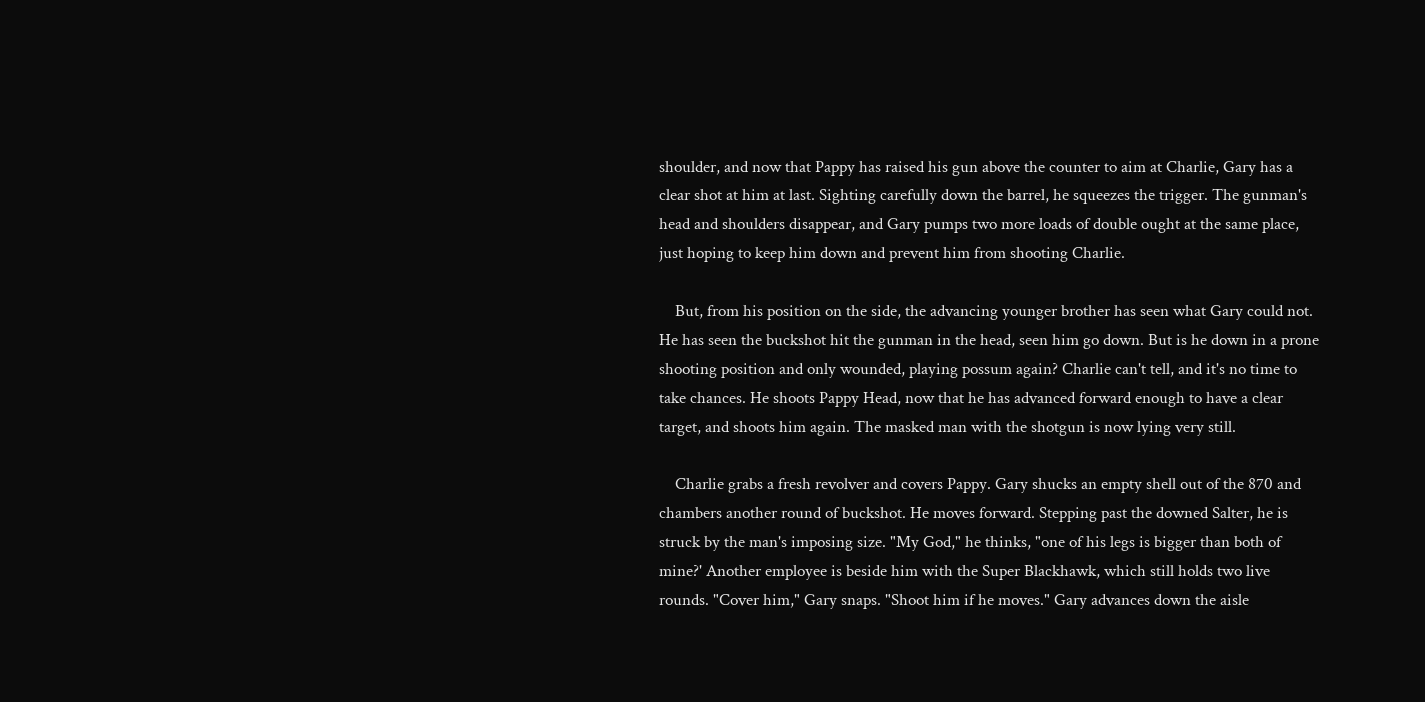shoulder, and now that Pappy has raised his gun above the counter to aim at Charlie, Gary has a clear shot at him at last. Sighting carefully down the barrel, he squeezes the trigger. The gunman's head and shoulders disappear, and Gary pumps two more loads of double ought at the same place, just hoping to keep him down and prevent him from shooting Charlie.

    But, from his position on the side, the advancing younger brother has seen what Gary could not. He has seen the buckshot hit the gunman in the head, seen him go down. But is he down in a prone shooting position and only wounded, playing possum again? Charlie can't tell, and it's no time to take chances. He shoots Pappy Head, now that he has advanced forward enough to have a clear target, and shoots him again. The masked man with the shotgun is now lying very still.

    Charlie grabs a fresh revolver and covers Pappy. Gary shucks an empty shell out of the 870 and chambers another round of buckshot. He moves forward. Stepping past the downed Salter, he is struck by the man's imposing size. "My God," he thinks, "one of his legs is bigger than both of mine?' Another employee is beside him with the Super Blackhawk, which still holds two live rounds. "Cover him," Gary snaps. "Shoot him if he moves." Gary advances down the aisle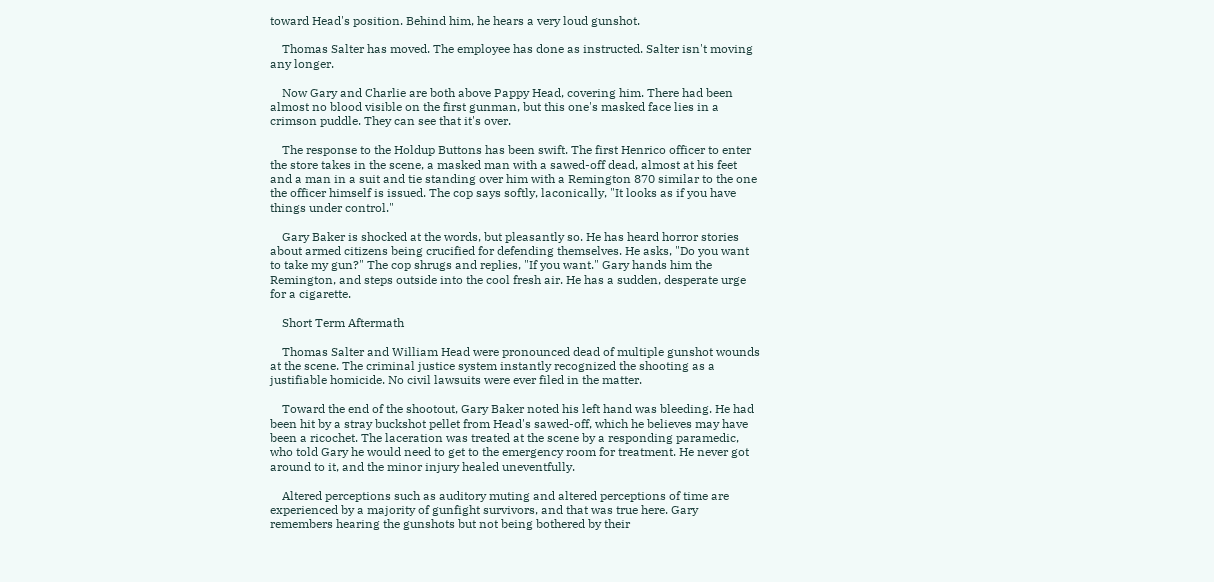toward Head's position. Behind him, he hears a very loud gunshot.

    Thomas Salter has moved. The employee has done as instructed. Salter isn't moving any longer.

    Now Gary and Charlie are both above Pappy Head, covering him. There had been almost no blood visible on the first gunman, but this one's masked face lies in a crimson puddle. They can see that it's over.

    The response to the Holdup Buttons has been swift. The first Henrico officer to enter the store takes in the scene, a masked man with a sawed-off dead, almost at his feet and a man in a suit and tie standing over him with a Remington 870 similar to the one the officer himself is issued. The cop says softly, laconically, "It looks as if you have things under control."

    Gary Baker is shocked at the words, but pleasantly so. He has heard horror stories about armed citizens being crucified for defending themselves. He asks, "Do you want to take my gun?" The cop shrugs and replies, "If you want." Gary hands him the Remington, and steps outside into the cool fresh air. He has a sudden, desperate urge for a cigarette.

    Short Term Aftermath

    Thomas Salter and William Head were pronounced dead of multiple gunshot wounds at the scene. The criminal justice system instantly recognized the shooting as a justifiable homicide. No civil lawsuits were ever filed in the matter.

    Toward the end of the shootout, Gary Baker noted his left hand was bleeding. He had been hit by a stray buckshot pellet from Head's sawed-off, which he believes may have been a ricochet. The laceration was treated at the scene by a responding paramedic, who told Gary he would need to get to the emergency room for treatment. He never got around to it, and the minor injury healed uneventfully.

    Altered perceptions such as auditory muting and altered perceptions of time are experienced by a majority of gunfight survivors, and that was true here. Gary remembers hearing the gunshots but not being bothered by their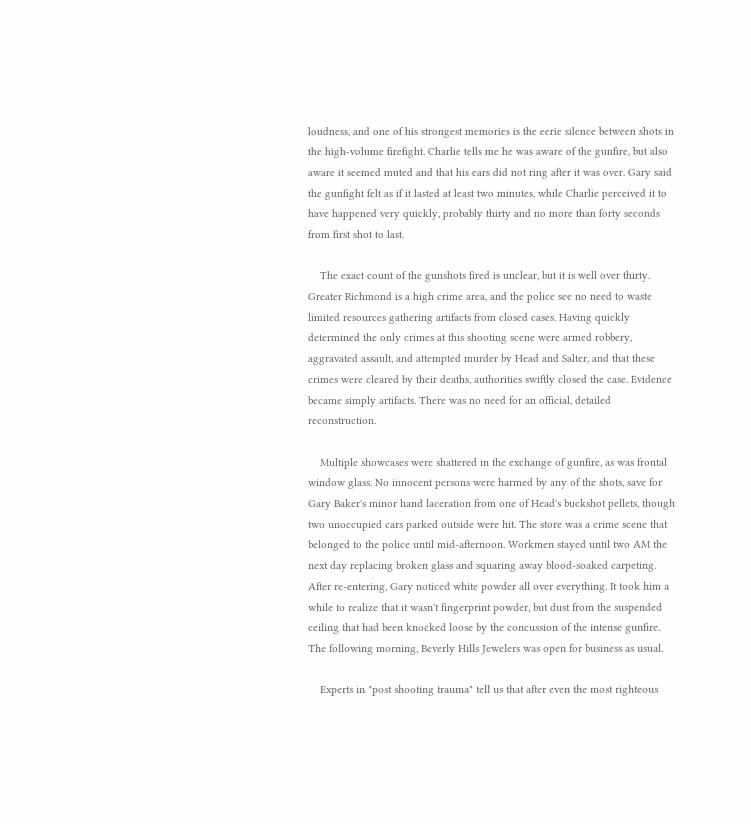loudness, and one of his strongest memories is the eerie silence between shots in the high-volume firefight. Charlie tells me he was aware of the gunfire, but also aware it seemed muted and that his ears did not ring after it was over. Gary said the gunfight felt as if it lasted at least two minutes, while Charlie perceived it to have happened very quickly, probably thirty and no more than forty seconds from first shot to last.

    The exact count of the gunshots fired is unclear, but it is well over thirty. Greater Richmond is a high crime area, and the police see no need to waste limited resources gathering artifacts from closed cases. Having quickly determined the only crimes at this shooting scene were armed robbery, aggravated assault, and attempted murder by Head and Salter, and that these crimes were cleared by their deaths, authorities swiftly closed the case. Evidence became simply artifacts. There was no need for an official, detailed reconstruction.

    Multiple showcases were shattered in the exchange of gunfire, as was frontal window glass. No innocent persons were harmed by any of the shots, save for Gary Baker's minor hand laceration from one of Head's buckshot pellets, though two unoccupied cars parked outside were hit. The store was a crime scene that belonged to the police until mid-afternoon. Workmen stayed until two AM the next day replacing broken glass and squaring away blood-soaked carpeting. After re-entering, Gary noticed white powder all over everything. It took him a while to realize that it wasn't fingerprint powder, but dust from the suspended ceiling that had been knocked loose by the concussion of the intense gunfire. The following morning, Beverly Hills Jewelers was open for business as usual.

    Experts in "post shooting trauma" tell us that after even the most righteous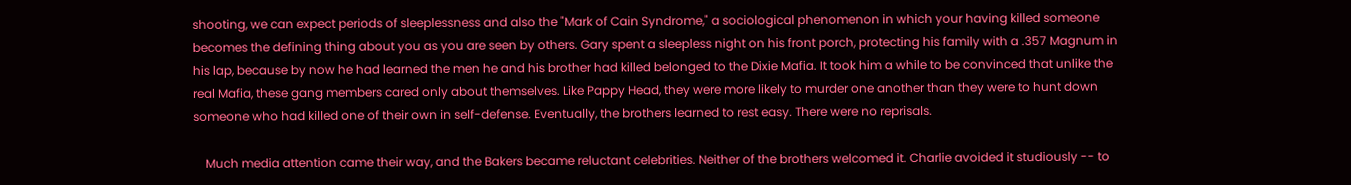shooting, we can expect periods of sleeplessness and also the "Mark of Cain Syndrome," a sociological phenomenon in which your having killed someone becomes the defining thing about you as you are seen by others. Gary spent a sleepless night on his front porch, protecting his family with a .357 Magnum in his lap, because by now he had learned the men he and his brother had killed belonged to the Dixie Mafia. It took him a while to be convinced that unlike the real Mafia, these gang members cared only about themselves. Like Pappy Head, they were more likely to murder one another than they were to hunt down someone who had killed one of their own in self-defense. Eventually, the brothers learned to rest easy. There were no reprisals.

    Much media attention came their way, and the Bakers became reluctant celebrities. Neither of the brothers welcomed it. Charlie avoided it studiously -- to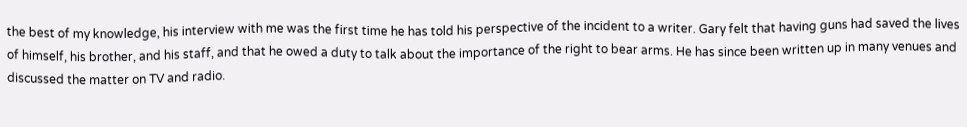the best of my knowledge, his interview with me was the first time he has told his perspective of the incident to a writer. Gary felt that having guns had saved the lives of himself, his brother, and his staff, and that he owed a duty to talk about the importance of the right to bear arms. He has since been written up in many venues and discussed the matter on TV and radio.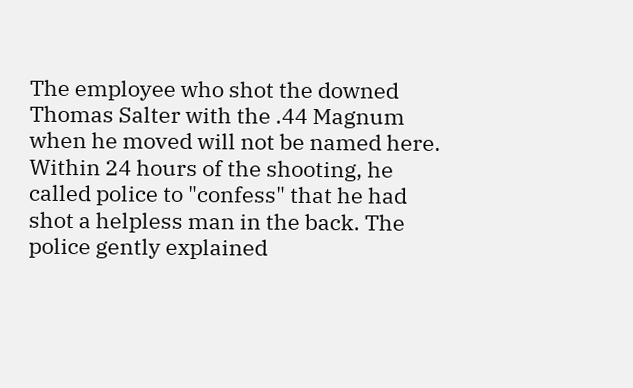The employee who shot the downed Thomas Salter with the .44 Magnum when he moved will not be named here. Within 24 hours of the shooting, he called police to "confess" that he had shot a helpless man in the back. The police gently explained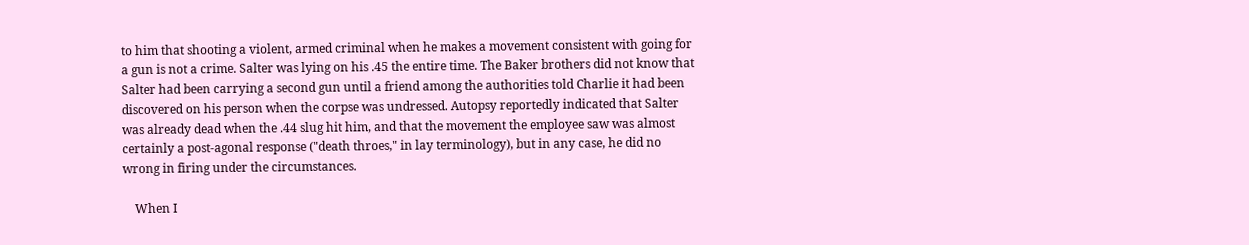to him that shooting a violent, armed criminal when he makes a movement consistent with going for a gun is not a crime. Salter was lying on his .45 the entire time. The Baker brothers did not know that Salter had been carrying a second gun until a friend among the authorities told Charlie it had been discovered on his person when the corpse was undressed. Autopsy reportedly indicated that Salter was already dead when the .44 slug hit him, and that the movement the employee saw was almost certainly a post-agonal response ("death throes," in lay terminology), but in any case, he did no wrong in firing under the circumstances.

    When I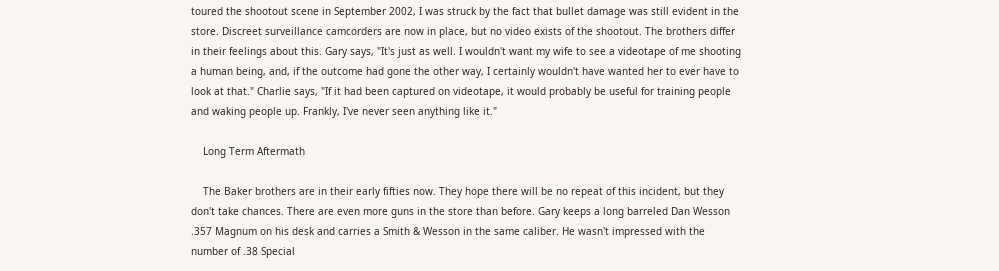toured the shootout scene in September 2002, I was struck by the fact that bullet damage was still evident in the store. Discreet surveillance camcorders are now in place, but no video exists of the shootout. The brothers differ in their feelings about this. Gary says, "It's just as well. I wouldn't want my wife to see a videotape of me shooting a human being, and, if the outcome had gone the other way, I certainly wouldn't have wanted her to ever have to look at that." Charlie says, "If it had been captured on videotape, it would probably be useful for training people and waking people up. Frankly, I've never seen anything like it."

    Long Term Aftermath

    The Baker brothers are in their early fifties now. They hope there will be no repeat of this incident, but they don't take chances. There are even more guns in the store than before. Gary keeps a long barreled Dan Wesson .357 Magnum on his desk and carries a Smith & Wesson in the same caliber. He wasn't impressed with the number of .38 Special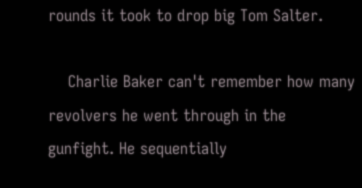rounds it took to drop big Tom Salter.

    Charlie Baker can't remember how many revolvers he went through in the gunfight. He sequentially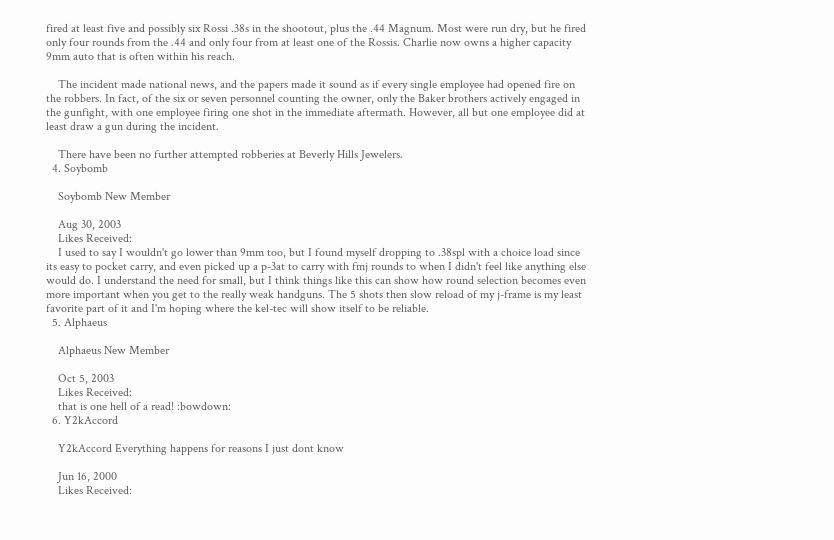fired at least five and possibly six Rossi .38s in the shootout, plus the .44 Magnum. Most were run dry, but he fired only four rounds from the .44 and only four from at least one of the Rossis. Charlie now owns a higher capacity 9mm auto that is often within his reach.

    The incident made national news, and the papers made it sound as if every single employee had opened fire on the robbers. In fact, of the six or seven personnel counting the owner, only the Baker brothers actively engaged in the gunfight, with one employee firing one shot in the immediate aftermath. However, all but one employee did at least draw a gun during the incident.

    There have been no further attempted robberies at Beverly Hills Jewelers.
  4. Soybomb

    Soybomb New Member

    Aug 30, 2003
    Likes Received:
    I used to say I wouldn't go lower than 9mm too, but I found myself dropping to .38spl with a choice load since its easy to pocket carry, and even picked up a p-3at to carry with fmj rounds to when I didn't feel like anything else would do. I understand the need for small, but I think things like this can show how round selection becomes even more important when you get to the really weak handguns. The 5 shots then slow reload of my j-frame is my least favorite part of it and I'm hoping where the kel-tec will show itself to be reliable.
  5. Alphaeus

    Alphaeus New Member

    Oct 5, 2003
    Likes Received:
    that is one hell of a read! :bowdown:
  6. Y2kAccord

    Y2kAccord Everything happens for reasons I just dont know

    Jun 16, 2000
    Likes Received: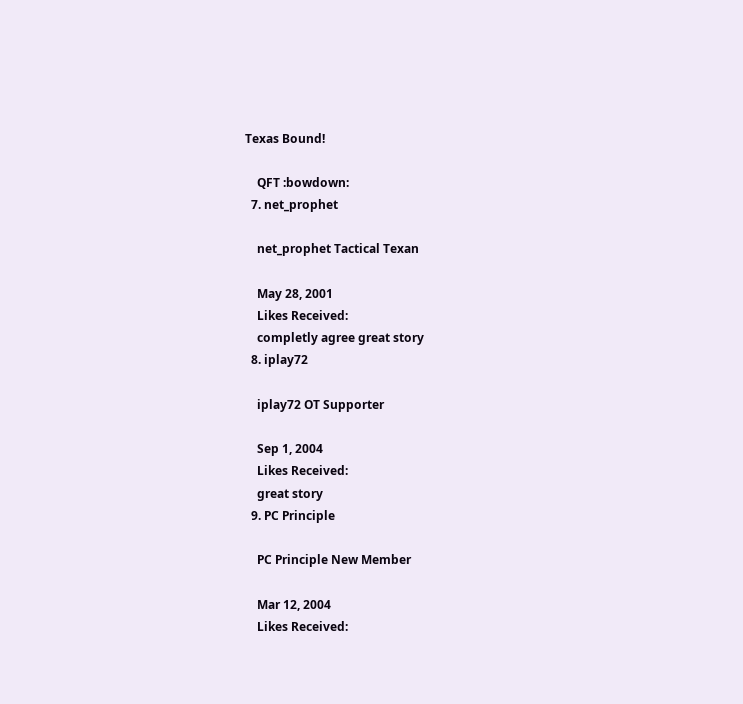Texas Bound!

    QFT :bowdown:
  7. net_prophet

    net_prophet Tactical Texan

    May 28, 2001
    Likes Received:
    completly agree great story
  8. iplay72

    iplay72 OT Supporter

    Sep 1, 2004
    Likes Received:
    great story
  9. PC Principle

    PC Principle New Member

    Mar 12, 2004
    Likes Received: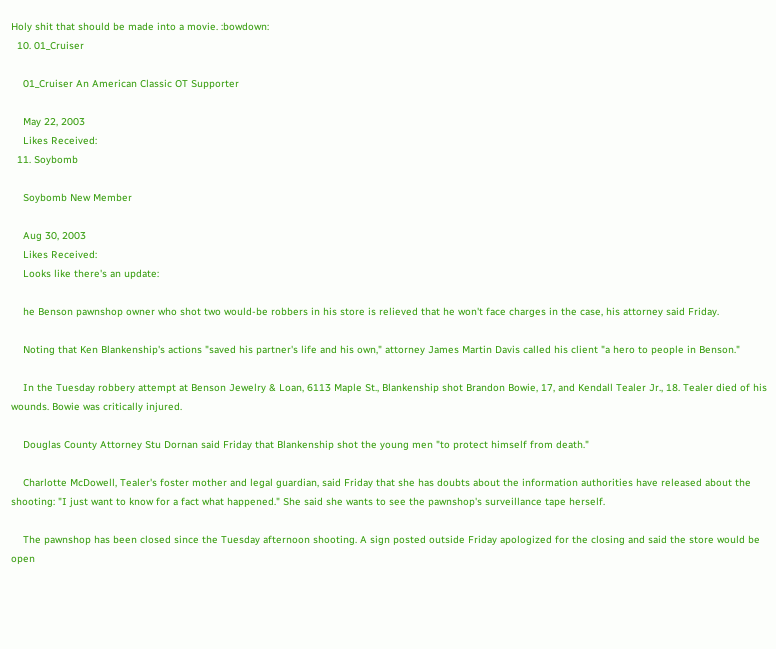Holy shit that should be made into a movie. :bowdown:
  10. 01_Cruiser

    01_Cruiser An American Classic OT Supporter

    May 22, 2003
    Likes Received:
  11. Soybomb

    Soybomb New Member

    Aug 30, 2003
    Likes Received:
    Looks like there's an update:

    he Benson pawnshop owner who shot two would-be robbers in his store is relieved that he won't face charges in the case, his attorney said Friday.

    Noting that Ken Blankenship's actions "saved his partner's life and his own," attorney James Martin Davis called his client "a hero to people in Benson."

    In the Tuesday robbery attempt at Benson Jewelry & Loan, 6113 Maple St., Blankenship shot Brandon Bowie, 17, and Kendall Tealer Jr., 18. Tealer died of his wounds. Bowie was critically injured.

    Douglas County Attorney Stu Dornan said Friday that Blankenship shot the young men "to protect himself from death."

    Charlotte McDowell, Tealer's foster mother and legal guardian, said Friday that she has doubts about the information authorities have released about the shooting: "I just want to know for a fact what happened." She said she wants to see the pawnshop's surveillance tape herself.

    The pawnshop has been closed since the Tuesday afternoon shooting. A sign posted outside Friday apologized for the closing and said the store would be open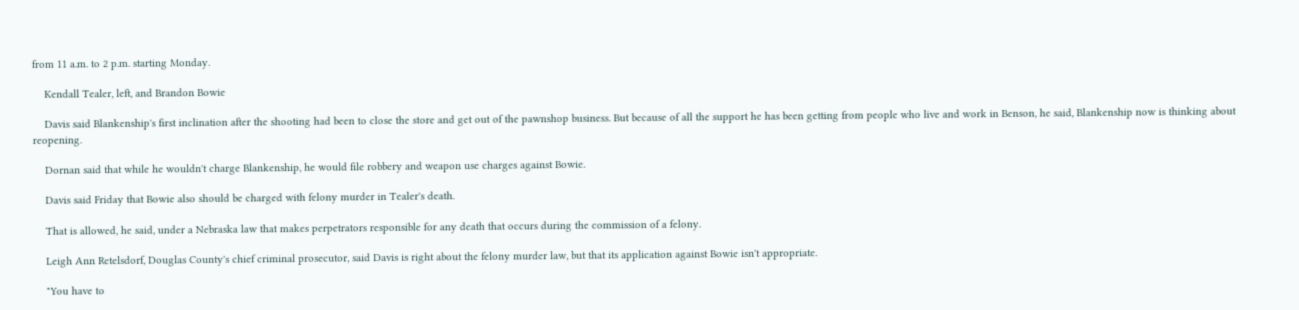from 11 a.m. to 2 p.m. starting Monday.

    Kendall Tealer, left, and Brandon Bowie

    Davis said Blankenship's first inclination after the shooting had been to close the store and get out of the pawnshop business. But because of all the support he has been getting from people who live and work in Benson, he said, Blankenship now is thinking about reopening.

    Dornan said that while he wouldn't charge Blankenship, he would file robbery and weapon use charges against Bowie.

    Davis said Friday that Bowie also should be charged with felony murder in Tealer's death.

    That is allowed, he said, under a Nebraska law that makes perpetrators responsible for any death that occurs during the commission of a felony.

    Leigh Ann Retelsdorf, Douglas County's chief criminal prosecutor, said Davis is right about the felony murder law, but that its application against Bowie isn't appropriate.

    "You have to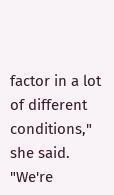factor in a lot of different conditions," she said. "We're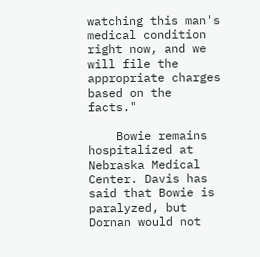watching this man's medical condition right now, and we will file the appropriate charges based on the facts."

    Bowie remains hospitalized at Nebraska Medical Center. Davis has said that Bowie is paralyzed, but Dornan would not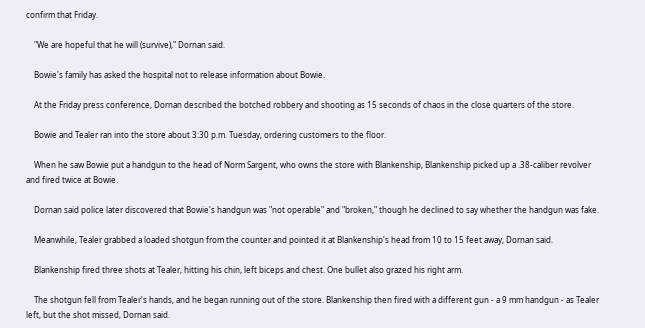confirm that Friday.

    "We are hopeful that he will (survive)," Dornan said.

    Bowie's family has asked the hospital not to release information about Bowie.

    At the Friday press conference, Dornan described the botched robbery and shooting as 15 seconds of chaos in the close quarters of the store.

    Bowie and Tealer ran into the store about 3:30 p.m. Tuesday, ordering customers to the floor.

    When he saw Bowie put a handgun to the head of Norm Sargent, who owns the store with Blankenship, Blankenship picked up a .38-caliber revolver and fired twice at Bowie.

    Dornan said police later discovered that Bowie's handgun was "not operable" and "broken," though he declined to say whether the handgun was fake.

    Meanwhile, Tealer grabbed a loaded shotgun from the counter and pointed it at Blankenship's head from 10 to 15 feet away, Dornan said.

    Blankenship fired three shots at Tealer, hitting his chin, left biceps and chest. One bullet also grazed his right arm.

    The shotgun fell from Tealer's hands, and he began running out of the store. Blankenship then fired with a different gun - a 9 mm handgun - as Tealer left, but the shot missed, Dornan said.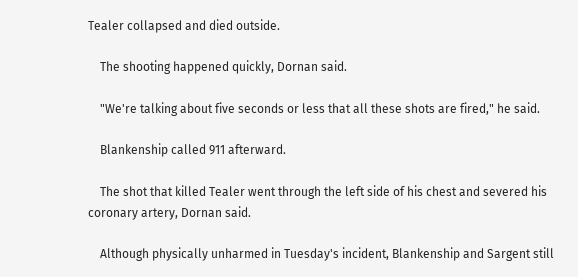Tealer collapsed and died outside.

    The shooting happened quickly, Dornan said.

    "We're talking about five seconds or less that all these shots are fired," he said.

    Blankenship called 911 afterward.

    The shot that killed Tealer went through the left side of his chest and severed his coronary artery, Dornan said.

    Although physically unharmed in Tuesday's incident, Blankenship and Sargent still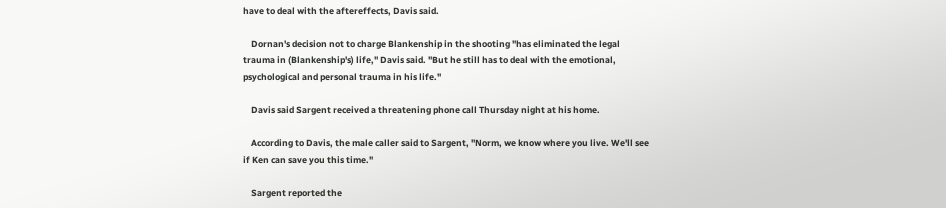have to deal with the aftereffects, Davis said.

    Dornan's decision not to charge Blankenship in the shooting "has eliminated the legal trauma in (Blankenship's) life," Davis said. "But he still has to deal with the emotional, psychological and personal trauma in his life."

    Davis said Sargent received a threatening phone call Thursday night at his home.

    According to Davis, the male caller said to Sargent, "Norm, we know where you live. We'll see if Ken can save you this time."

    Sargent reported the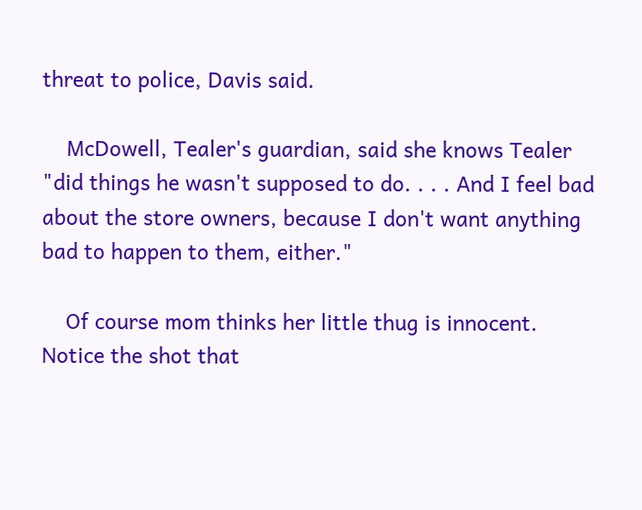threat to police, Davis said.

    McDowell, Tealer's guardian, said she knows Tealer "did things he wasn't supposed to do. . . . And I feel bad about the store owners, because I don't want anything bad to happen to them, either."

    Of course mom thinks her little thug is innocent. Notice the shot that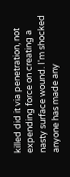killed did it via penetration, not expending force on creating a nasty surface wound. I'm shocked anyone has made any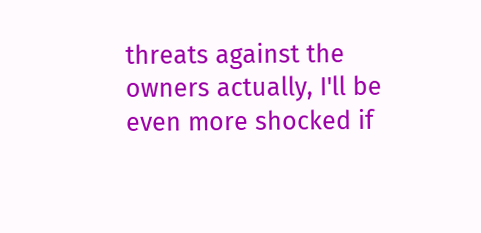threats against the owners actually, I'll be even more shocked if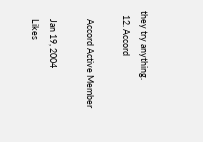they try anything.
  12. Accord

    Accord Active Member

    Jan 19, 2004
    Likes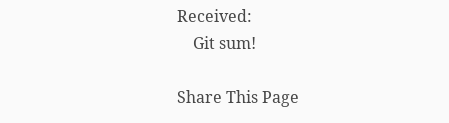Received:
    Git sum!

Share This Page